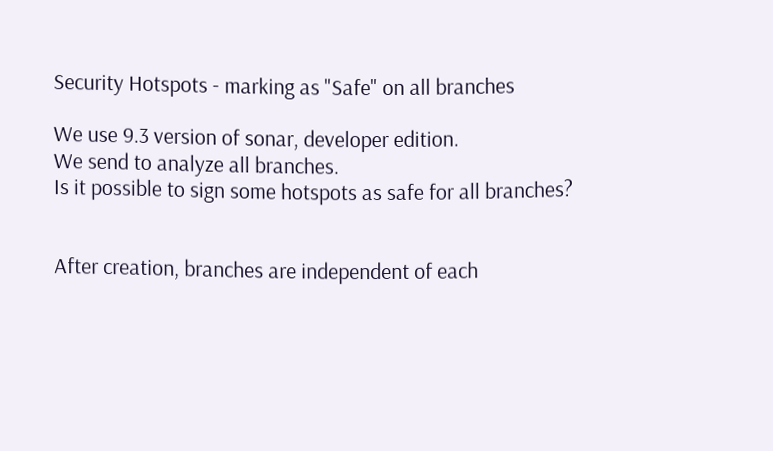Security Hotspots - marking as "Safe" on all branches

We use 9.3 version of sonar, developer edition.
We send to analyze all branches.
Is it possible to sign some hotspots as safe for all branches?


After creation, branches are independent of each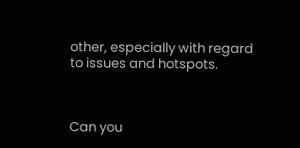other, especially with regard to issues and hotspots.



Can you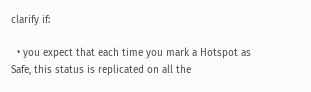clarify if:

  • you expect that each time you mark a Hotspot as Safe, this status is replicated on all the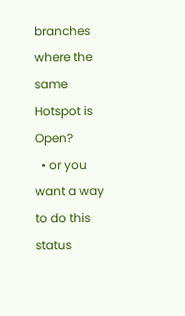branches where the same Hotspot is Open?
  • or you want a way to do this status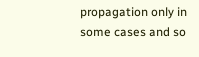propagation only in some cases and so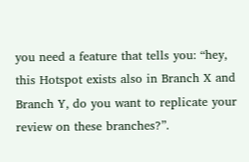you need a feature that tells you: “hey, this Hotspot exists also in Branch X and Branch Y, do you want to replicate your review on these branches?”.